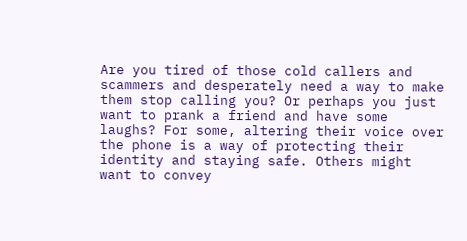Are you tired of those cold callers and scammers and desperately need a way to make them stop calling you? Or perhaps you just want to prank a friend and have some laughs? For some, altering their voice over the phone is a way of protecting their identity and staying safe. Others might want to convey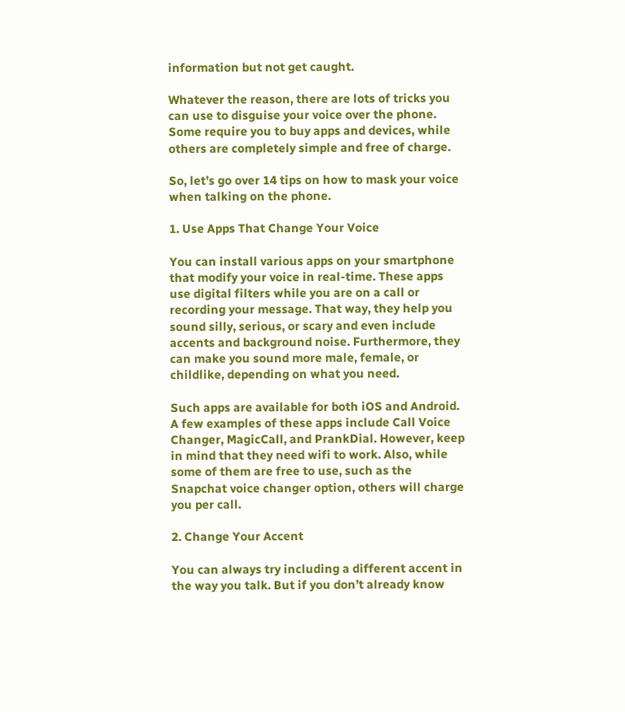information but not get caught.

Whatever the reason, there are lots of tricks you can use to disguise your voice over the phone. Some require you to buy apps and devices, while others are completely simple and free of charge.

So, let’s go over 14 tips on how to mask your voice when talking on the phone.

1. Use Apps That Change Your Voice

You can install various apps on your smartphone that modify your voice in real-time. These apps use digital filters while you are on a call or recording your message. That way, they help you sound silly, serious, or scary and even include accents and background noise. Furthermore, they can make you sound more male, female, or childlike, depending on what you need.

Such apps are available for both iOS and Android. A few examples of these apps include Call Voice Changer, MagicCall, and PrankDial. However, keep in mind that they need wifi to work. Also, while some of them are free to use, such as the Snapchat voice changer option, others will charge you per call.

2. Change Your Accent

You can always try including a different accent in the way you talk. But if you don’t already know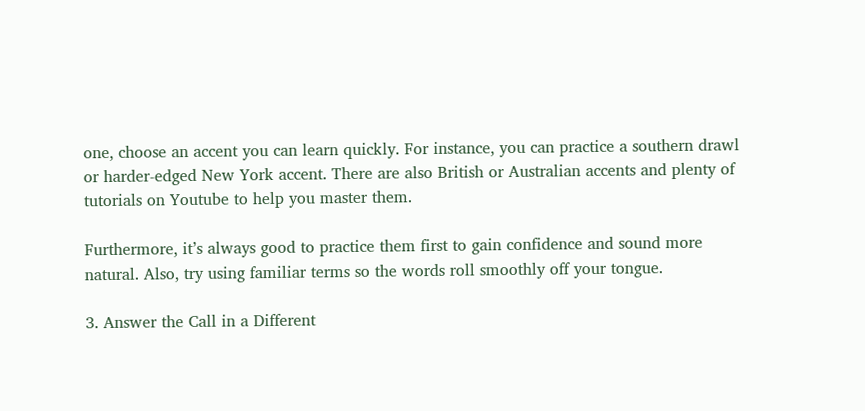one, choose an accent you can learn quickly. For instance, you can practice a southern drawl or harder-edged New York accent. There are also British or Australian accents and plenty of tutorials on Youtube to help you master them.

Furthermore, it’s always good to practice them first to gain confidence and sound more natural. Also, try using familiar terms so the words roll smoothly off your tongue.

3. Answer the Call in a Different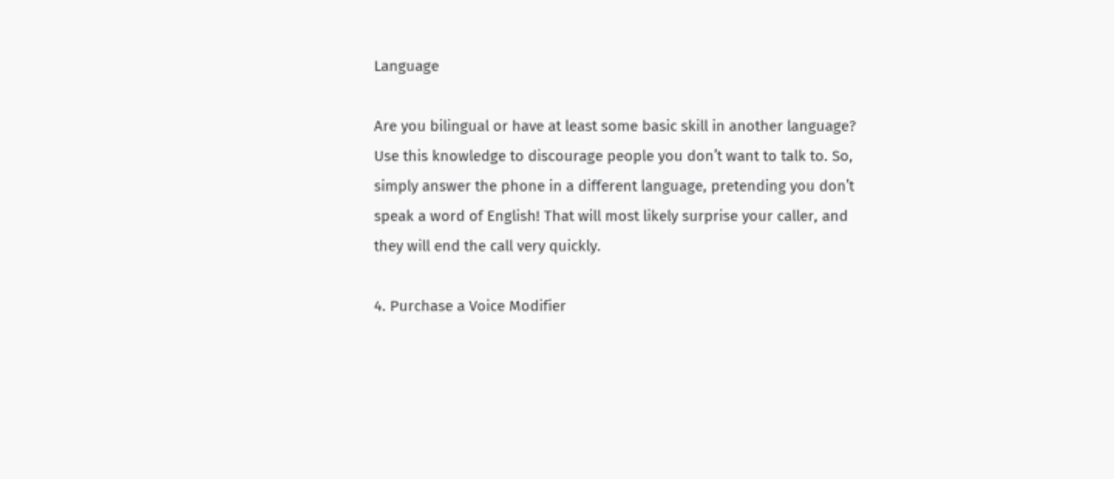Language

Are you bilingual or have at least some basic skill in another language? Use this knowledge to discourage people you don’t want to talk to. So, simply answer the phone in a different language, pretending you don’t speak a word of English! That will most likely surprise your caller, and they will end the call very quickly.

4. Purchase a Voice Modifier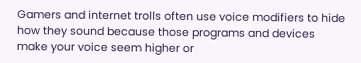Gamers and internet trolls often use voice modifiers to hide how they sound because those programs and devices make your voice seem higher or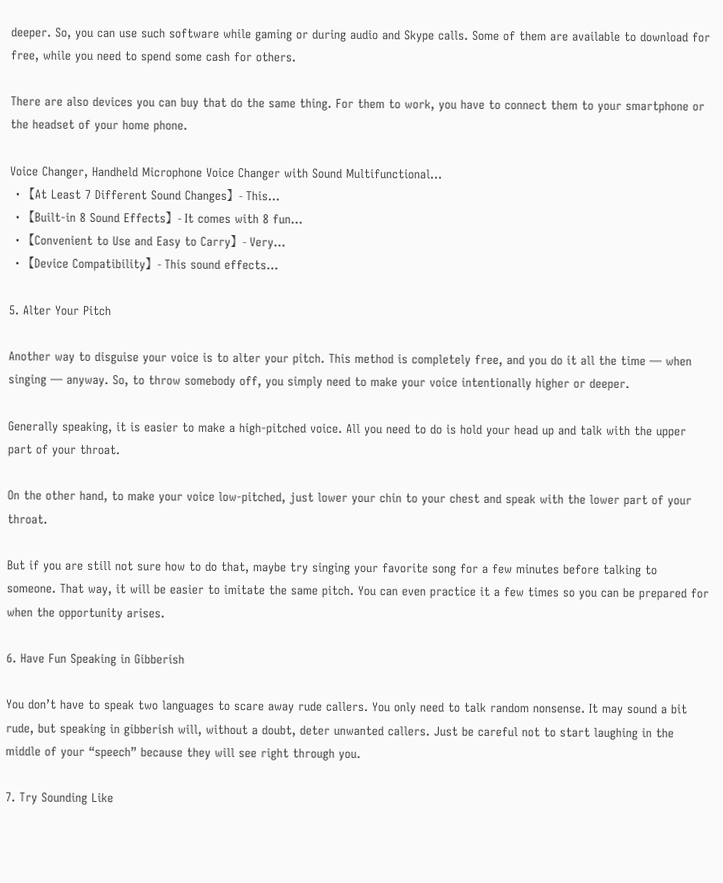deeper. So, you can use such software while gaming or during audio and Skype calls. Some of them are available to download for free, while you need to spend some cash for others.

There are also devices you can buy that do the same thing. For them to work, you have to connect them to your smartphone or the headset of your home phone.

Voice Changer, Handheld Microphone Voice Changer with Sound Multifunctional...
  • 【At Least 7 Different Sound Changes】- This...
  • 【Built-in 8 Sound Effects】- It comes with 8 fun...
  • 【Convenient to Use and Easy to Carry】- Very...
  • 【Device Compatibility】- This sound effects...

5. Alter Your Pitch

Another way to disguise your voice is to alter your pitch. This method is completely free, and you do it all the time — when singing — anyway. So, to throw somebody off, you simply need to make your voice intentionally higher or deeper.

Generally speaking, it is easier to make a high-pitched voice. All you need to do is hold your head up and talk with the upper part of your throat.

On the other hand, to make your voice low-pitched, just lower your chin to your chest and speak with the lower part of your throat.

But if you are still not sure how to do that, maybe try singing your favorite song for a few minutes before talking to someone. That way, it will be easier to imitate the same pitch. You can even practice it a few times so you can be prepared for when the opportunity arises.

6. Have Fun Speaking in Gibberish

You don’t have to speak two languages to scare away rude callers. You only need to talk random nonsense. It may sound a bit rude, but speaking in gibberish will, without a doubt, deter unwanted callers. Just be careful not to start laughing in the middle of your “speech” because they will see right through you.

7. Try Sounding Like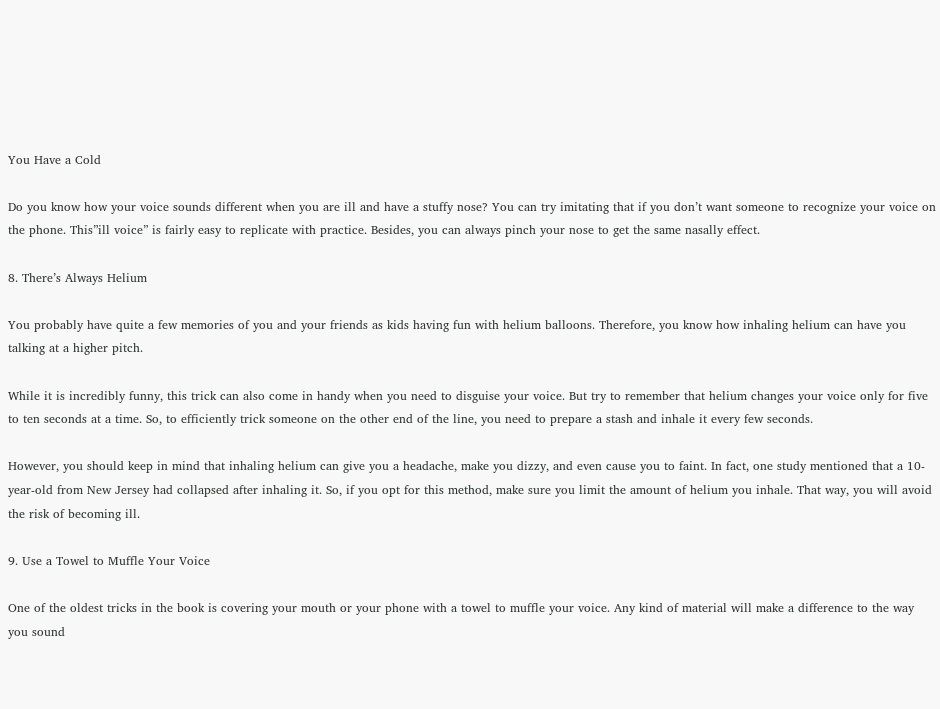You Have a Cold

Do you know how your voice sounds different when you are ill and have a stuffy nose? You can try imitating that if you don’t want someone to recognize your voice on the phone. This”ill voice” is fairly easy to replicate with practice. Besides, you can always pinch your nose to get the same nasally effect.

8. There’s Always Helium

You probably have quite a few memories of you and your friends as kids having fun with helium balloons. Therefore, you know how inhaling helium can have you talking at a higher pitch.

While it is incredibly funny, this trick can also come in handy when you need to disguise your voice. But try to remember that helium changes your voice only for five to ten seconds at a time. So, to efficiently trick someone on the other end of the line, you need to prepare a stash and inhale it every few seconds.

However, you should keep in mind that inhaling helium can give you a headache, make you dizzy, and even cause you to faint. In fact, one study mentioned that a 10-year-old from New Jersey had collapsed after inhaling it. So, if you opt for this method, make sure you limit the amount of helium you inhale. That way, you will avoid the risk of becoming ill.

9. Use a Towel to Muffle Your Voice

One of the oldest tricks in the book is covering your mouth or your phone with a towel to muffle your voice. Any kind of material will make a difference to the way you sound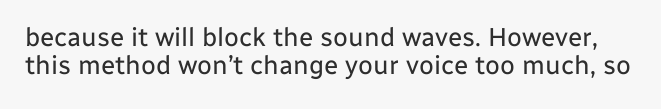because it will block the sound waves. However, this method won’t change your voice too much, so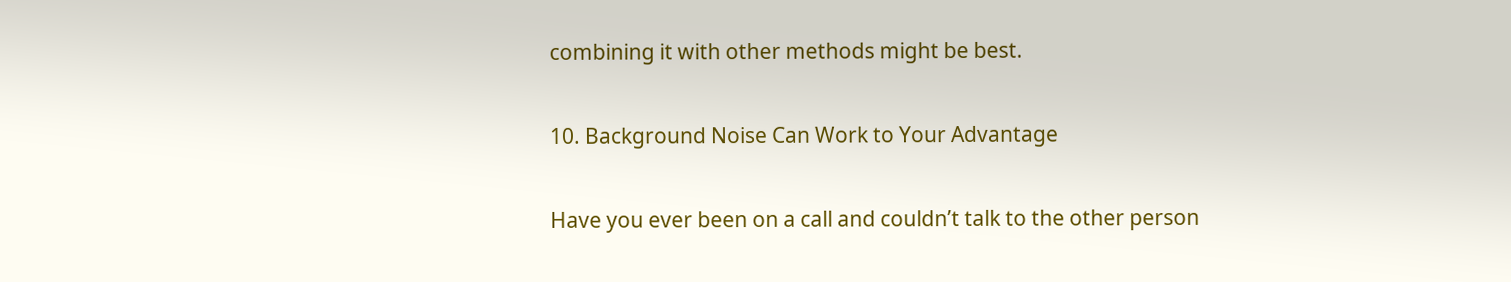combining it with other methods might be best.

10. Background Noise Can Work to Your Advantage

Have you ever been on a call and couldn’t talk to the other person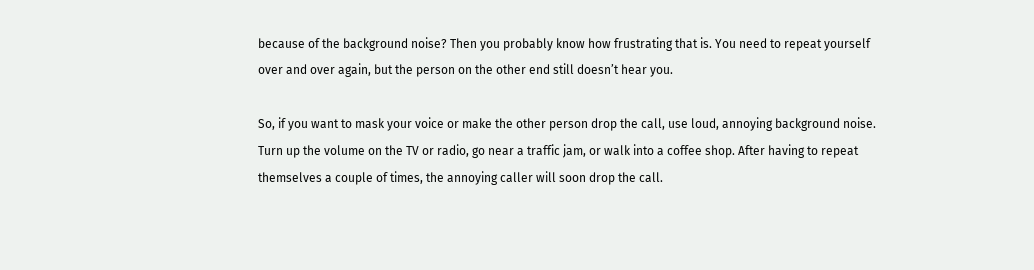because of the background noise? Then you probably know how frustrating that is. You need to repeat yourself over and over again, but the person on the other end still doesn’t hear you.

So, if you want to mask your voice or make the other person drop the call, use loud, annoying background noise. Turn up the volume on the TV or radio, go near a traffic jam, or walk into a coffee shop. After having to repeat themselves a couple of times, the annoying caller will soon drop the call.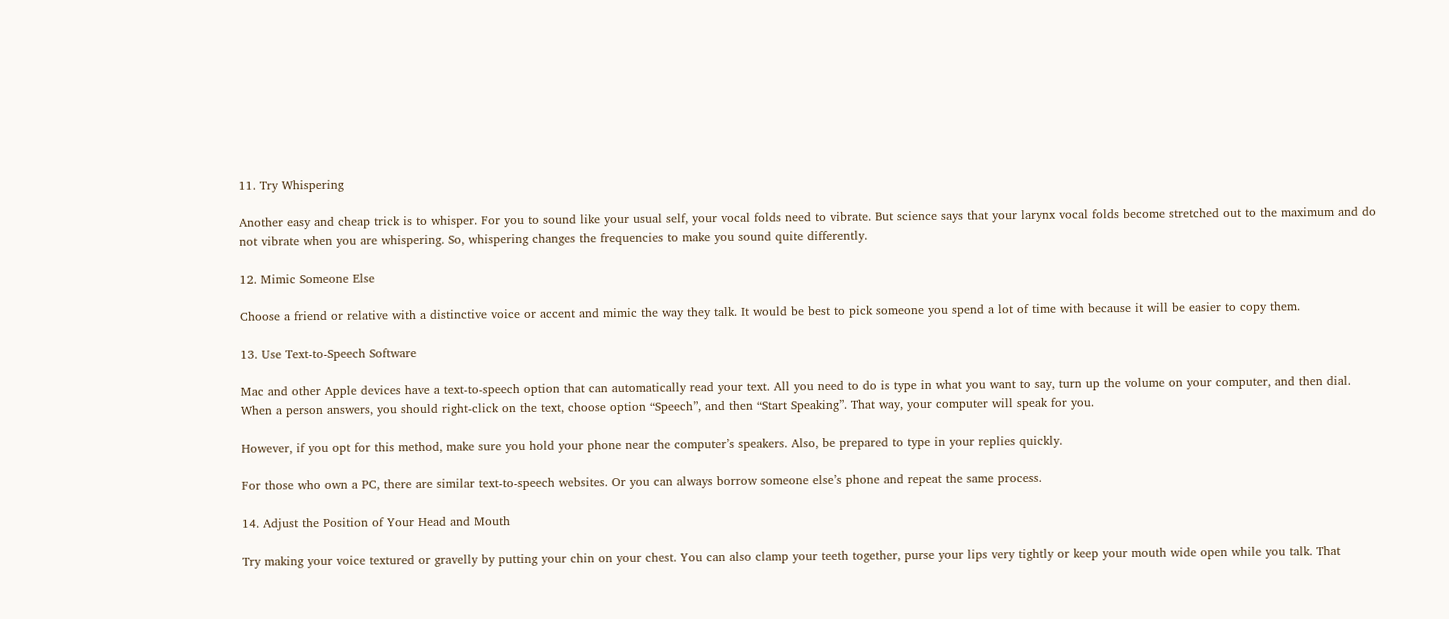11. Try Whispering

Another easy and cheap trick is to whisper. For you to sound like your usual self, your vocal folds need to vibrate. But science says that your larynx vocal folds become stretched out to the maximum and do not vibrate when you are whispering. So, whispering changes the frequencies to make you sound quite differently.

12. Mimic Someone Else

Choose a friend or relative with a distinctive voice or accent and mimic the way they talk. It would be best to pick someone you spend a lot of time with because it will be easier to copy them.

13. Use Text-to-Speech Software

Mac and other Apple devices have a text-to-speech option that can automatically read your text. All you need to do is type in what you want to say, turn up the volume on your computer, and then dial. When a person answers, you should right-click on the text, choose option “Speech”, and then “Start Speaking”. That way, your computer will speak for you.

However, if you opt for this method, make sure you hold your phone near the computer’s speakers. Also, be prepared to type in your replies quickly.

For those who own a PC, there are similar text-to-speech websites. Or you can always borrow someone else’s phone and repeat the same process.

14. Adjust the Position of Your Head and Mouth

Try making your voice textured or gravelly by putting your chin on your chest. You can also clamp your teeth together, purse your lips very tightly or keep your mouth wide open while you talk. That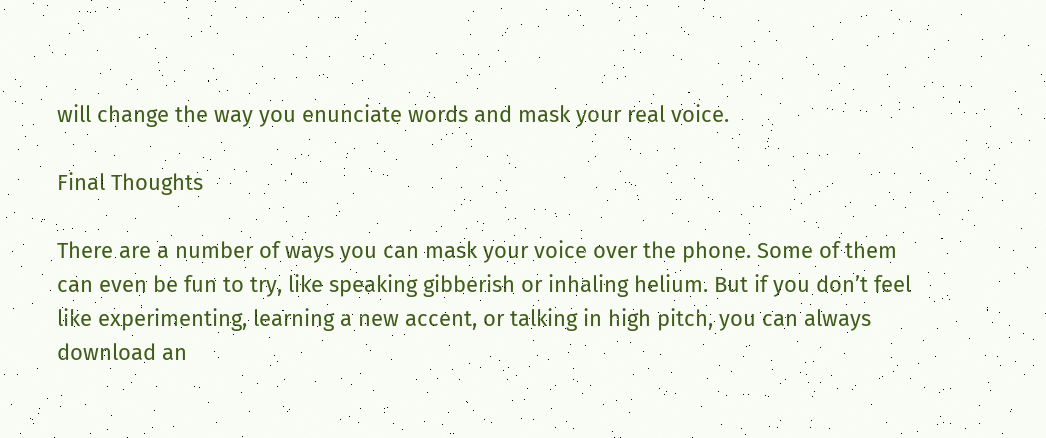will change the way you enunciate words and mask your real voice.

Final Thoughts

There are a number of ways you can mask your voice over the phone. Some of them can even be fun to try, like speaking gibberish or inhaling helium. But if you don’t feel like experimenting, learning a new accent, or talking in high pitch, you can always download an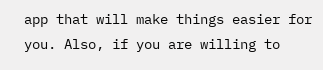app that will make things easier for you. Also, if you are willing to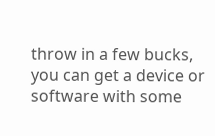throw in a few bucks, you can get a device or software with some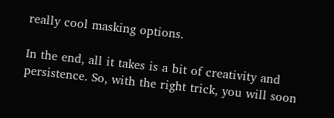really cool masking options.

In the end, all it takes is a bit of creativity and persistence. So, with the right trick, you will soon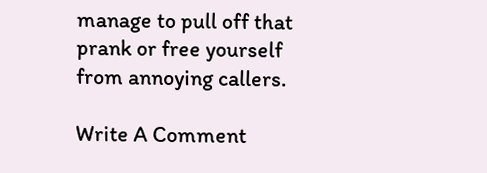manage to pull off that prank or free yourself from annoying callers.

Write A Comment